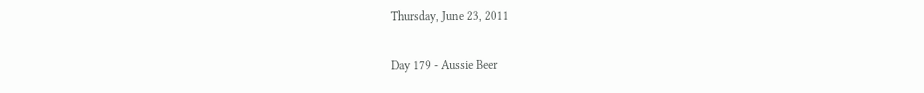Thursday, June 23, 2011

Day 179 - Aussie Beer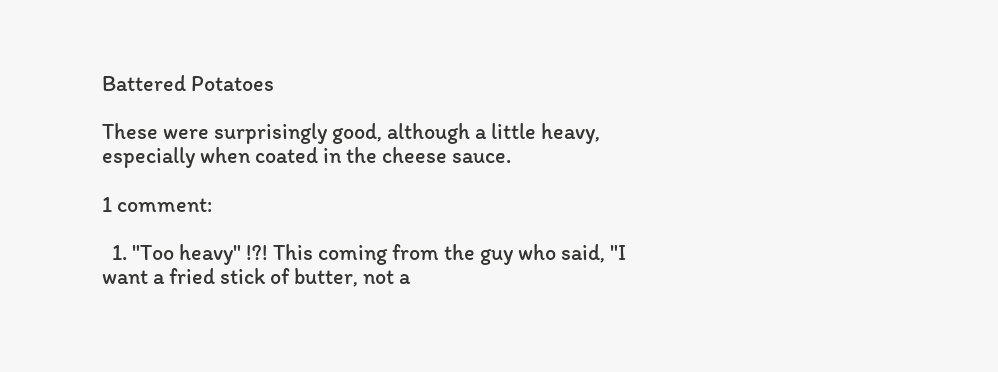Battered Potatoes

These were surprisingly good, although a little heavy, especially when coated in the cheese sauce.

1 comment:

  1. "Too heavy" !?! This coming from the guy who said, "I want a fried stick of butter, not a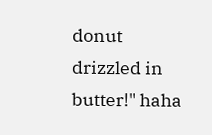donut drizzled in butter!" haha